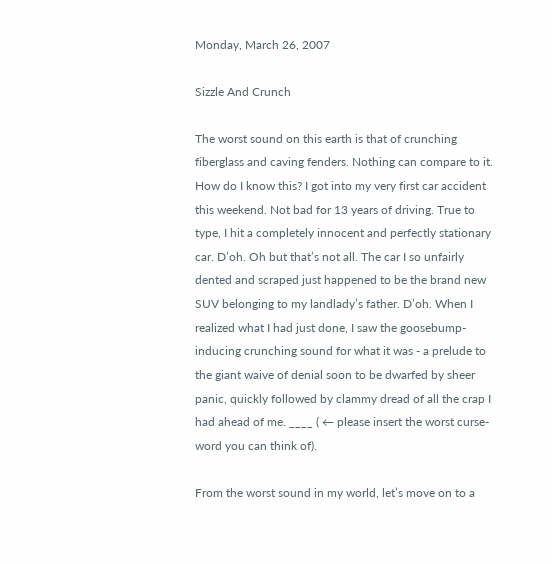Monday, March 26, 2007

Sizzle And Crunch

The worst sound on this earth is that of crunching fiberglass and caving fenders. Nothing can compare to it. How do I know this? I got into my very first car accident this weekend. Not bad for 13 years of driving. True to type, I hit a completely innocent and perfectly stationary car. D’oh. Oh but that’s not all. The car I so unfairly dented and scraped just happened to be the brand new SUV belonging to my landlady’s father. D’oh. When I realized what I had just done, I saw the goosebump-inducing crunching sound for what it was - a prelude to the giant waive of denial soon to be dwarfed by sheer panic, quickly followed by clammy dread of all the crap I had ahead of me. ____ ( ← please insert the worst curse-word you can think of).

From the worst sound in my world, let’s move on to a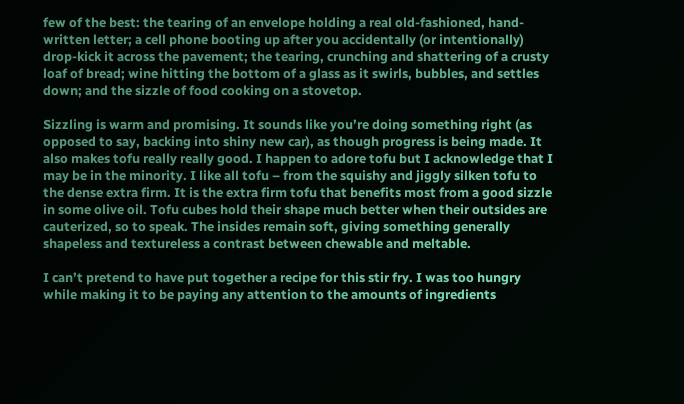few of the best: the tearing of an envelope holding a real old-fashioned, hand-written letter; a cell phone booting up after you accidentally (or intentionally) drop-kick it across the pavement; the tearing, crunching and shattering of a crusty loaf of bread; wine hitting the bottom of a glass as it swirls, bubbles, and settles down; and the sizzle of food cooking on a stovetop.

Sizzling is warm and promising. It sounds like you’re doing something right (as opposed to say, backing into shiny new car), as though progress is being made. It also makes tofu really really good. I happen to adore tofu but I acknowledge that I may be in the minority. I like all tofu – from the squishy and jiggly silken tofu to the dense extra firm. It is the extra firm tofu that benefits most from a good sizzle in some olive oil. Tofu cubes hold their shape much better when their outsides are cauterized, so to speak. The insides remain soft, giving something generally shapeless and textureless a contrast between chewable and meltable.

I can’t pretend to have put together a recipe for this stir fry. I was too hungry while making it to be paying any attention to the amounts of ingredients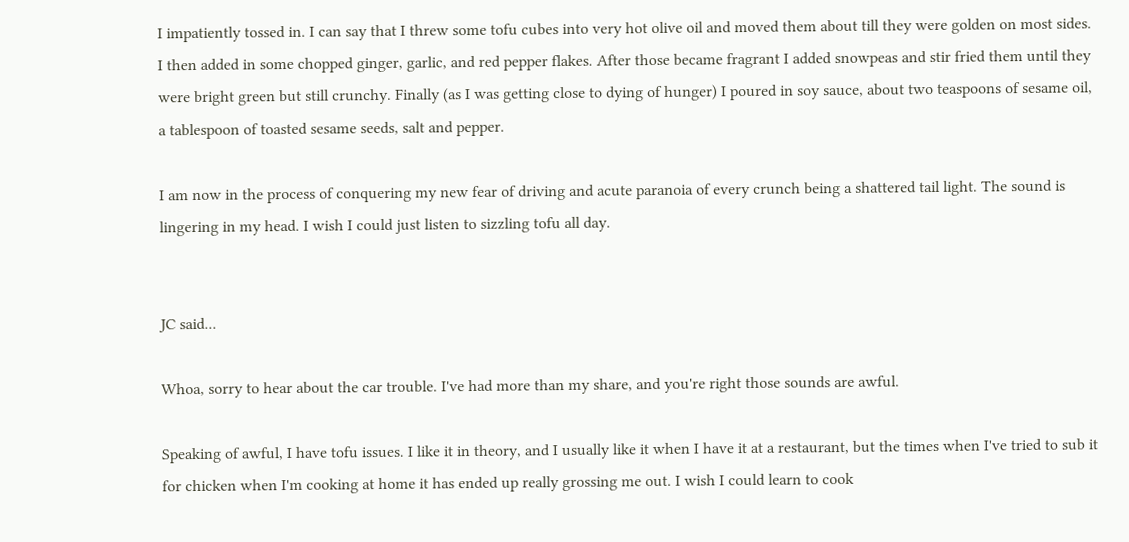I impatiently tossed in. I can say that I threw some tofu cubes into very hot olive oil and moved them about till they were golden on most sides. I then added in some chopped ginger, garlic, and red pepper flakes. After those became fragrant I added snowpeas and stir fried them until they were bright green but still crunchy. Finally (as I was getting close to dying of hunger) I poured in soy sauce, about two teaspoons of sesame oil, a tablespoon of toasted sesame seeds, salt and pepper.

I am now in the process of conquering my new fear of driving and acute paranoia of every crunch being a shattered tail light. The sound is lingering in my head. I wish I could just listen to sizzling tofu all day.


JC said...

Whoa, sorry to hear about the car trouble. I've had more than my share, and you're right those sounds are awful.

Speaking of awful, I have tofu issues. I like it in theory, and I usually like it when I have it at a restaurant, but the times when I've tried to sub it for chicken when I'm cooking at home it has ended up really grossing me out. I wish I could learn to cook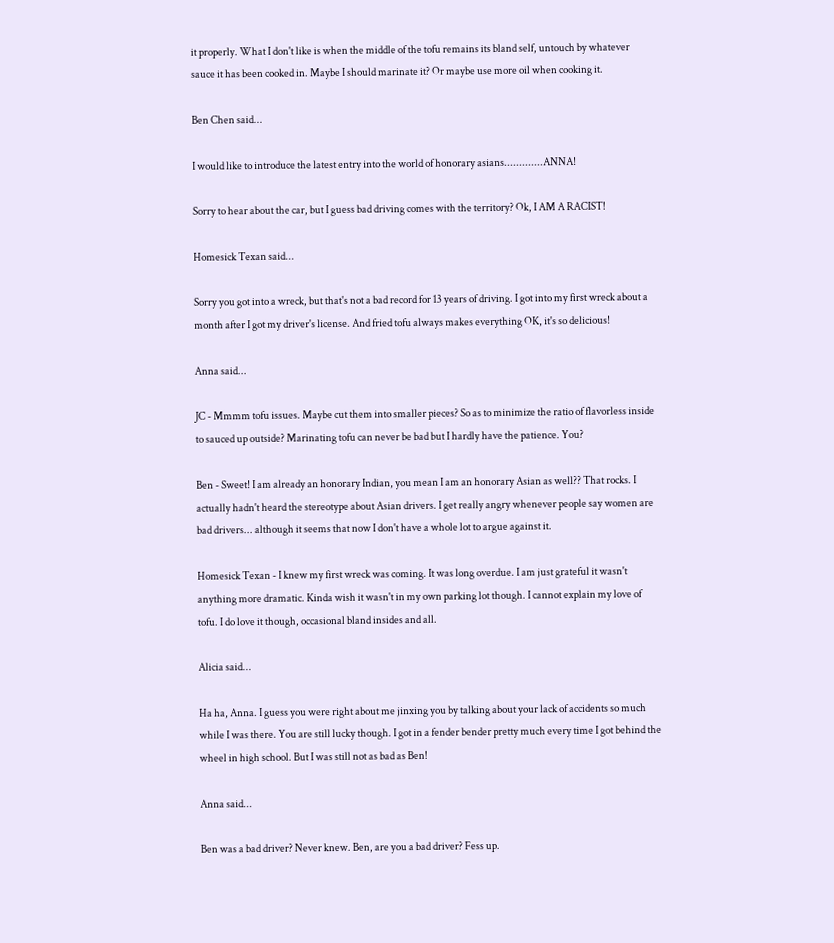it properly. What I don't like is when the middle of the tofu remains its bland self, untouch by whatever sauce it has been cooked in. Maybe I should marinate it? Or maybe use more oil when cooking it.

Ben Chen said...

I would like to introduce the latest entry into the world of honorary asians.............ANNA!

Sorry to hear about the car, but I guess bad driving comes with the territory? Ok, I AM A RACIST!

Homesick Texan said...

Sorry you got into a wreck, but that's not a bad record for 13 years of driving. I got into my first wreck about a month after I got my driver's license. And fried tofu always makes everything OK, it's so delicious!

Anna said...

JC - Mmmm tofu issues. Maybe cut them into smaller pieces? So as to minimize the ratio of flavorless inside to sauced up outside? Marinating tofu can never be bad but I hardly have the patience. You?

Ben - Sweet! I am already an honorary Indian, you mean I am an honorary Asian as well?? That rocks. I actually hadn't heard the stereotype about Asian drivers. I get really angry whenever people say women are bad drivers... although it seems that now I don't have a whole lot to argue against it.

Homesick Texan - I knew my first wreck was coming. It was long overdue. I am just grateful it wasn't anything more dramatic. Kinda wish it wasn't in my own parking lot though. I cannot explain my love of tofu. I do love it though, occasional bland insides and all.

Alicia said...

Ha ha, Anna. I guess you were right about me jinxing you by talking about your lack of accidents so much while I was there. You are still lucky though. I got in a fender bender pretty much every time I got behind the wheel in high school. But I was still not as bad as Ben!

Anna said...

Ben was a bad driver? Never knew. Ben, are you a bad driver? Fess up.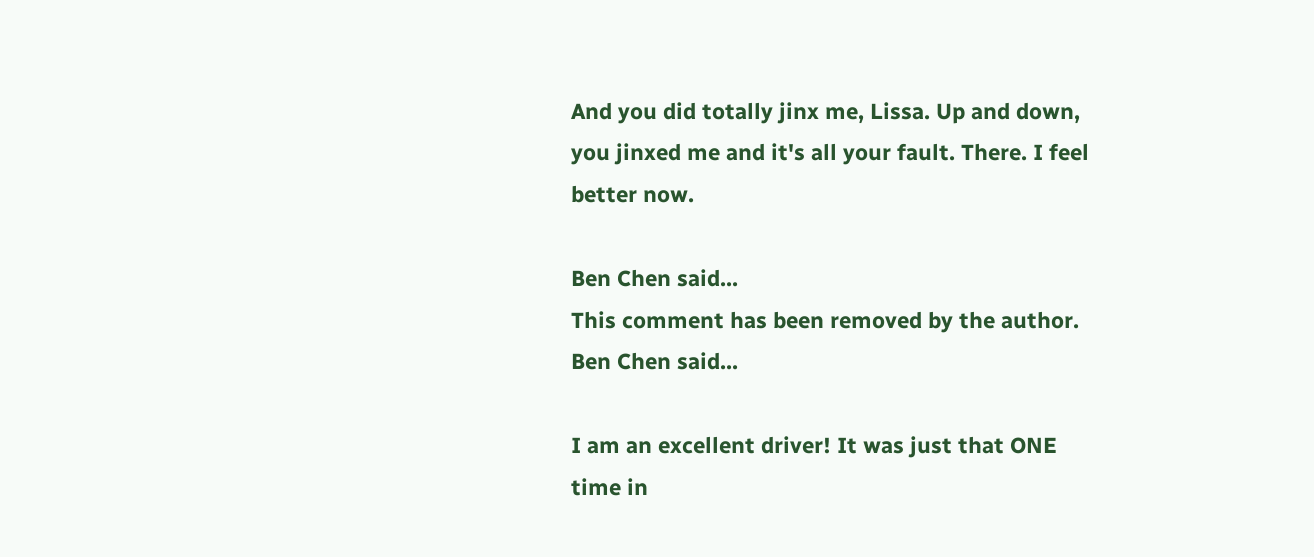And you did totally jinx me, Lissa. Up and down, you jinxed me and it's all your fault. There. I feel better now.

Ben Chen said...
This comment has been removed by the author.
Ben Chen said...

I am an excellent driver! It was just that ONE time in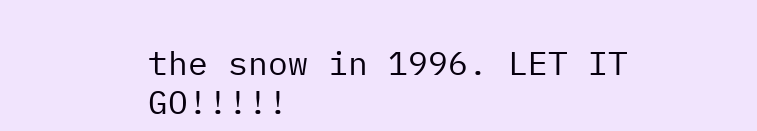the snow in 1996. LET IT GO!!!!!